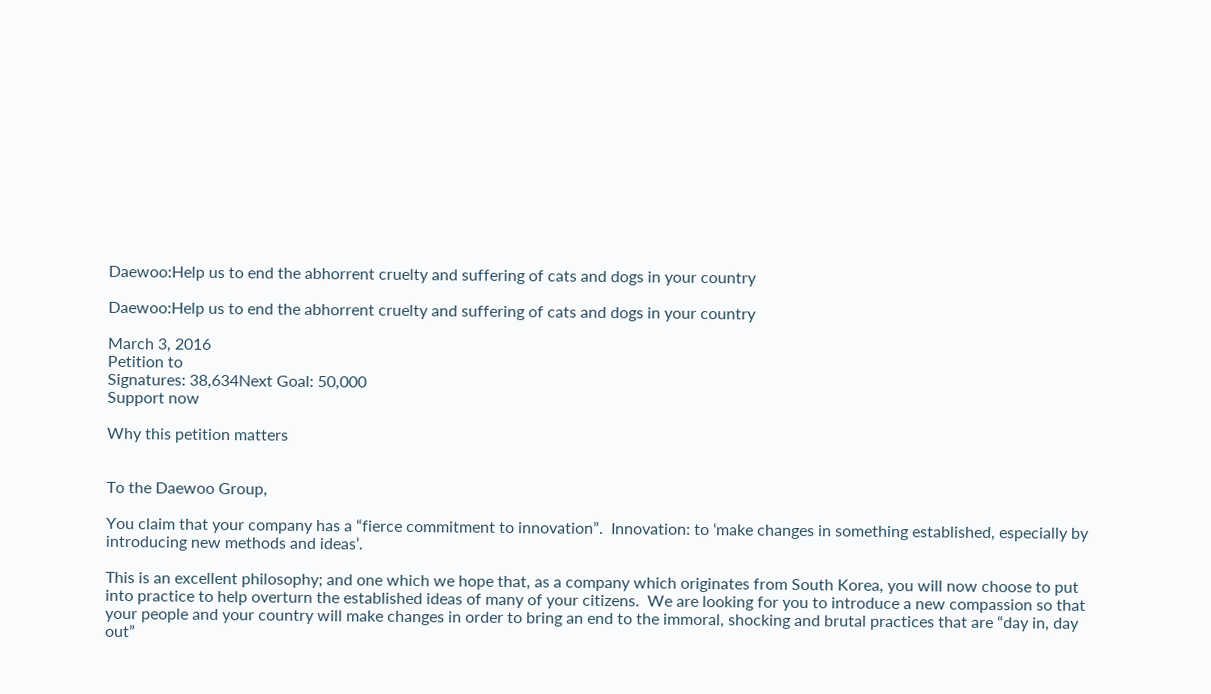Daewoo:Help us to end the abhorrent cruelty and suffering of cats and dogs in your country

Daewoo:Help us to end the abhorrent cruelty and suffering of cats and dogs in your country

March 3, 2016
Petition to
Signatures: 38,634Next Goal: 50,000
Support now

Why this petition matters


To the Daewoo Group,

You claim that your company has a “fierce commitment to innovation”.  Innovation: to ‘make changes in something established, especially by introducing new methods and ideas’.

This is an excellent philosophy; and one which we hope that, as a company which originates from South Korea, you will now choose to put into practice to help overturn the established ideas of many of your citizens.  We are looking for you to introduce a new compassion so that your people and your country will make changes in order to bring an end to the immoral, shocking and brutal practices that are “day in, day out”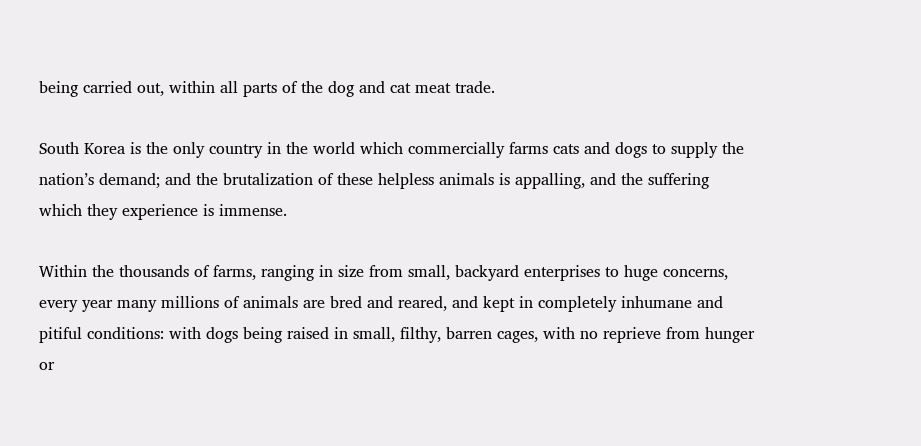being carried out, within all parts of the dog and cat meat trade.

South Korea is the only country in the world which commercially farms cats and dogs to supply the nation’s demand; and the brutalization of these helpless animals is appalling, and the suffering which they experience is immense.

Within the thousands of farms, ranging in size from small, backyard enterprises to huge concerns, every year many millions of animals are bred and reared, and kept in completely inhumane and pitiful conditions: with dogs being raised in small, filthy, barren cages, with no reprieve from hunger or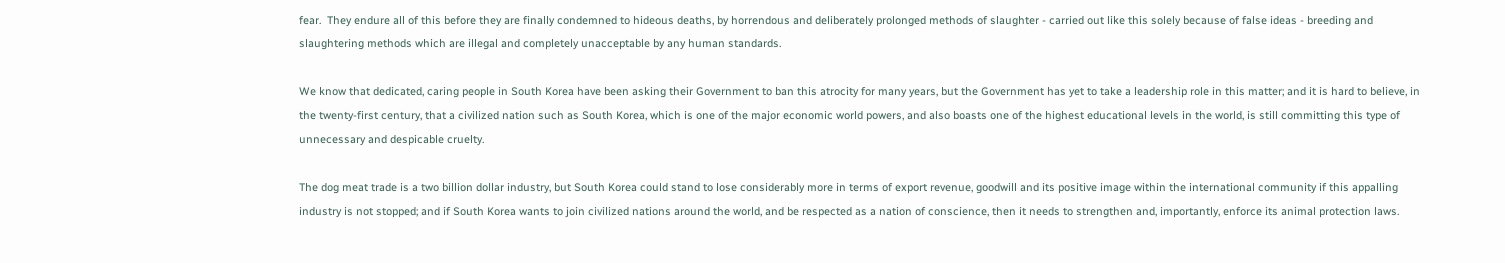fear.  They endure all of this before they are finally condemned to hideous deaths, by horrendous and deliberately prolonged methods of slaughter - carried out like this solely because of false ideas - breeding and slaughtering methods which are illegal and completely unacceptable by any human standards.

We know that dedicated, caring people in South Korea have been asking their Government to ban this atrocity for many years, but the Government has yet to take a leadership role in this matter; and it is hard to believe, in the twenty-first century, that a civilized nation such as South Korea, which is one of the major economic world powers, and also boasts one of the highest educational levels in the world, is still committing this type of unnecessary and despicable cruelty.

The dog meat trade is a two billion dollar industry, but South Korea could stand to lose considerably more in terms of export revenue, goodwill and its positive image within the international community if this appalling industry is not stopped; and if South Korea wants to join civilized nations around the world, and be respected as a nation of conscience, then it needs to strengthen and, importantly, enforce its animal protection laws.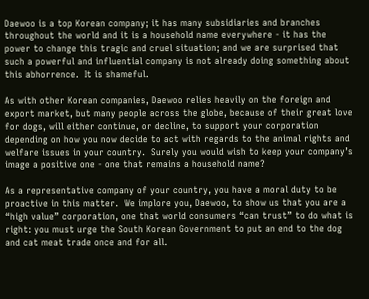Daewoo is a top Korean company; it has many subsidiaries and branches throughout the world and it is a household name everywhere - it has the power to change this tragic and cruel situation; and we are surprised that such a powerful and influential company is not already doing something about this abhorrence.  It is shameful.

As with other Korean companies, Daewoo relies heavily on the foreign and export market, but many people across the globe, because of their great love for dogs, will either continue, or decline, to support your corporation depending on how you now decide to act with regards to the animal rights and welfare issues in your country.  Surely you would wish to keep your company’s image a positive one - one that remains a household name?

As a representative company of your country, you have a moral duty to be proactive in this matter.  We implore you, Daewoo, to show us that you are a “high value” corporation, one that world consumers “can trust” to do what is right: you must urge the South Korean Government to put an end to the dog and cat meat trade once and for all.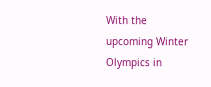With the upcoming Winter Olympics in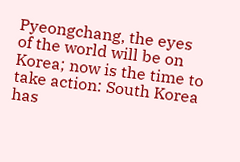Pyeongchang, the eyes of the world will be on Korea; now is the time to take action: South Korea has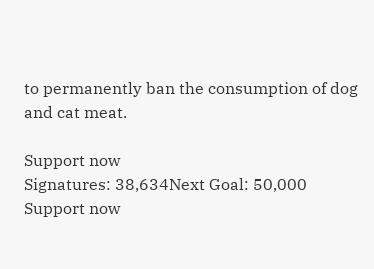to permanently ban the consumption of dog and cat meat.

Support now
Signatures: 38,634Next Goal: 50,000
Support now